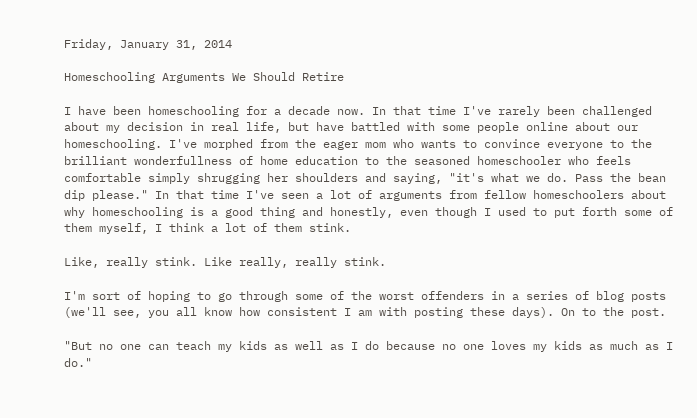Friday, January 31, 2014

Homeschooling Arguments We Should Retire

I have been homeschooling for a decade now. In that time I've rarely been challenged about my decision in real life, but have battled with some people online about our homeschooling. I've morphed from the eager mom who wants to convince everyone to the brilliant wonderfullness of home education to the seasoned homeschooler who feels comfortable simply shrugging her shoulders and saying, "it's what we do. Pass the bean dip please." In that time I've seen a lot of arguments from fellow homeschoolers about why homeschooling is a good thing and honestly, even though I used to put forth some of them myself, I think a lot of them stink.

Like, really stink. Like really, really stink.

I'm sort of hoping to go through some of the worst offenders in a series of blog posts (we'll see, you all know how consistent I am with posting these days). On to the post.

"But no one can teach my kids as well as I do because no one loves my kids as much as I do."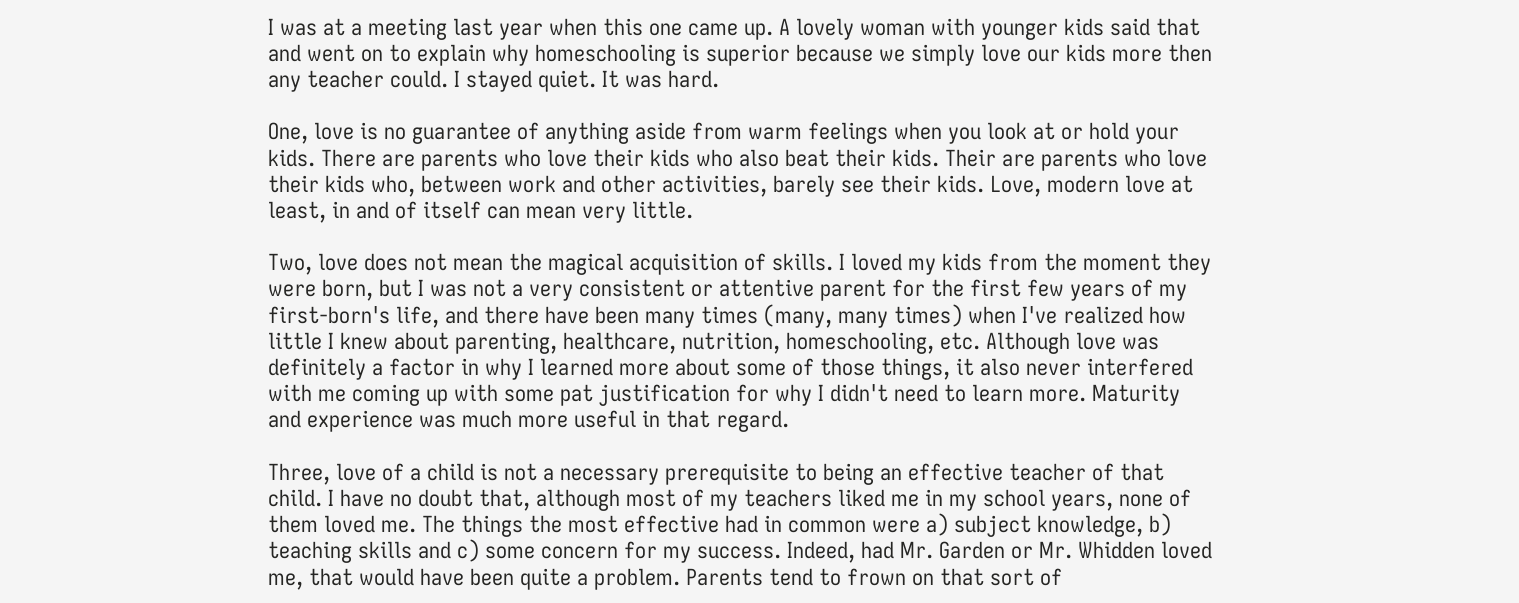I was at a meeting last year when this one came up. A lovely woman with younger kids said that and went on to explain why homeschooling is superior because we simply love our kids more then any teacher could. I stayed quiet. It was hard.

One, love is no guarantee of anything aside from warm feelings when you look at or hold your kids. There are parents who love their kids who also beat their kids. Their are parents who love their kids who, between work and other activities, barely see their kids. Love, modern love at least, in and of itself can mean very little.

Two, love does not mean the magical acquisition of skills. I loved my kids from the moment they were born, but I was not a very consistent or attentive parent for the first few years of my first-born's life, and there have been many times (many, many times) when I've realized how little I knew about parenting, healthcare, nutrition, homeschooling, etc. Although love was definitely a factor in why I learned more about some of those things, it also never interfered with me coming up with some pat justification for why I didn't need to learn more. Maturity and experience was much more useful in that regard.

Three, love of a child is not a necessary prerequisite to being an effective teacher of that child. I have no doubt that, although most of my teachers liked me in my school years, none of them loved me. The things the most effective had in common were a) subject knowledge, b) teaching skills and c) some concern for my success. Indeed, had Mr. Garden or Mr. Whidden loved me, that would have been quite a problem. Parents tend to frown on that sort of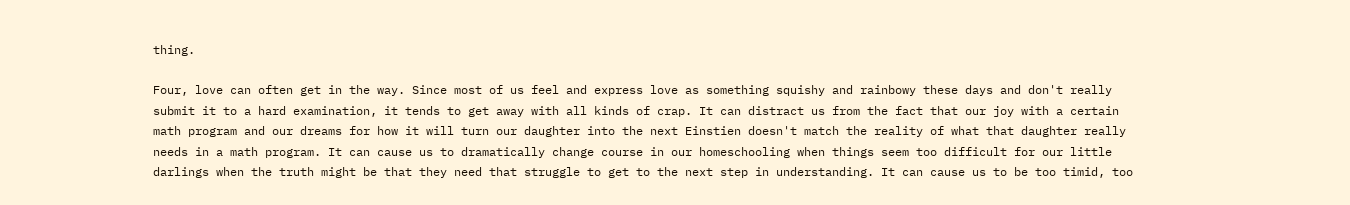thing.

Four, love can often get in the way. Since most of us feel and express love as something squishy and rainbowy these days and don't really submit it to a hard examination, it tends to get away with all kinds of crap. It can distract us from the fact that our joy with a certain math program and our dreams for how it will turn our daughter into the next Einstien doesn't match the reality of what that daughter really needs in a math program. It can cause us to dramatically change course in our homeschooling when things seem too difficult for our little darlings when the truth might be that they need that struggle to get to the next step in understanding. It can cause us to be too timid, too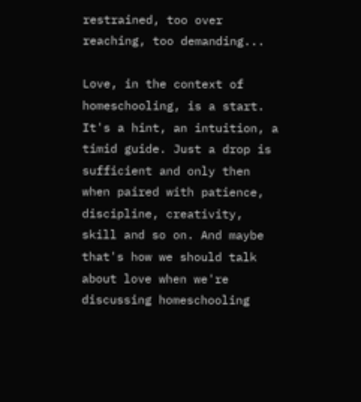restrained, too over reaching, too demanding...

Love, in the context of homeschooling, is a start. It's a hint, an intuition, a timid guide. Just a drop is sufficient and only then when paired with patience, discipline, creativity, skill and so on. And maybe that's how we should talk about love when we're discussing homeschooling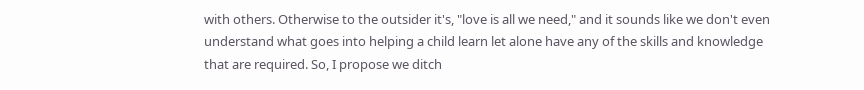with others. Otherwise to the outsider it's, "love is all we need," and it sounds like we don't even understand what goes into helping a child learn let alone have any of the skills and knowledge that are required. So, I propose we ditch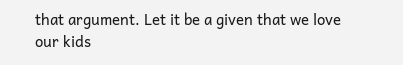that argument. Let it be a given that we love our kids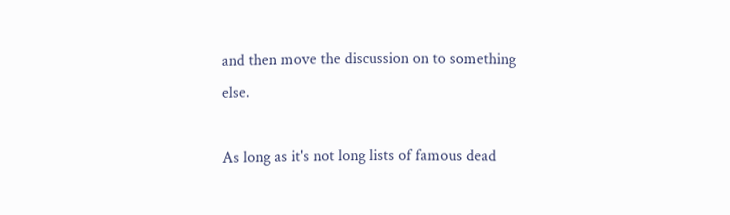and then move the discussion on to something else.

As long as it's not long lists of famous dead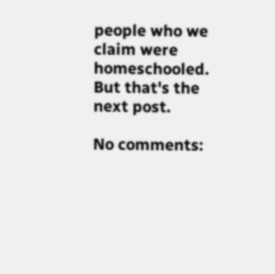people who we claim were homeschooled. But that's the next post.

No comments: